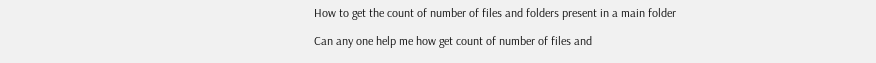How to get the count of number of files and folders present in a main folder

Can any one help me how get count of number of files and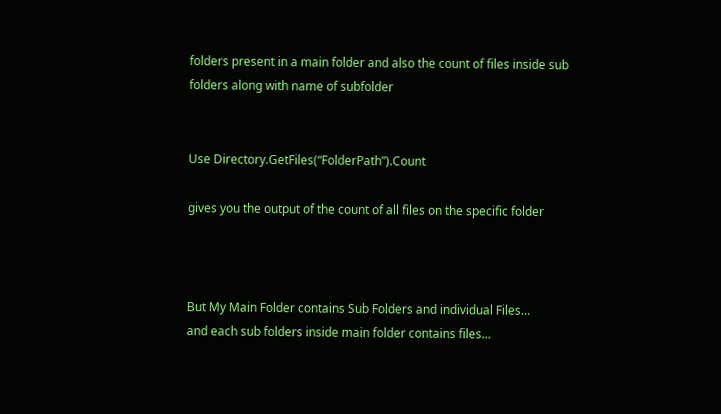folders present in a main folder and also the count of files inside sub folders along with name of subfolder


Use Directory.GetFiles(“FolderPath”).Count

gives you the output of the count of all files on the specific folder



But My Main Folder contains Sub Folders and individual Files…
and each sub folders inside main folder contains files…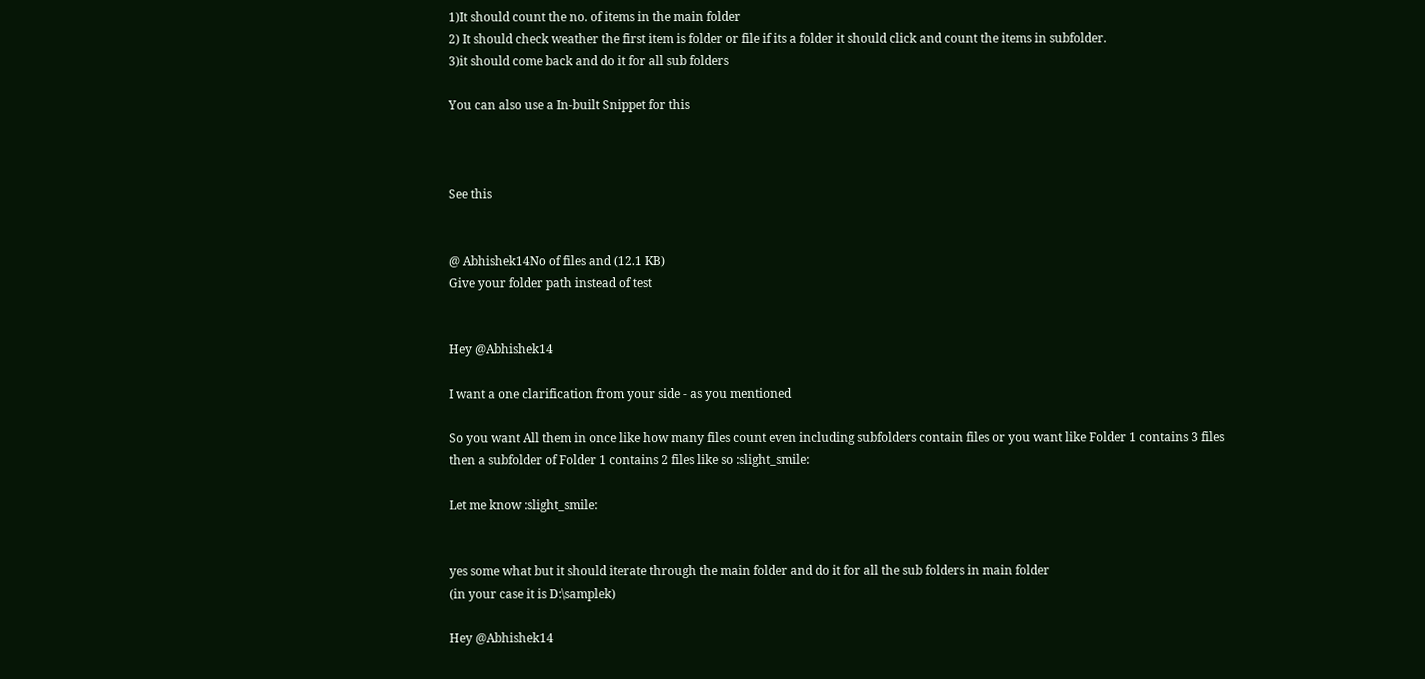1)It should count the no. of items in the main folder
2) It should check weather the first item is folder or file if its a folder it should click and count the items in subfolder.
3)it should come back and do it for all sub folders

You can also use a In-built Snippet for this



See this


@ Abhishek14No of files and (12.1 KB)
Give your folder path instead of test


Hey @Abhishek14

I want a one clarification from your side - as you mentioned

So you want All them in once like how many files count even including subfolders contain files or you want like Folder 1 contains 3 files then a subfolder of Folder 1 contains 2 files like so :slight_smile:

Let me know :slight_smile:


yes some what but it should iterate through the main folder and do it for all the sub folders in main folder
(in your case it is D:\samplek)

Hey @Abhishek14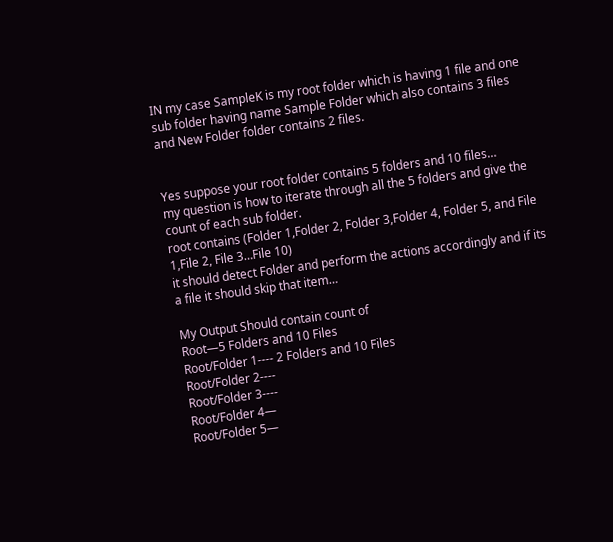IN my case SampleK is my root folder which is having 1 file and one sub folder having name Sample Folder which also contains 3 files and New Folder folder contains 2 files.


Yes suppose your root folder contains 5 folders and 10 files…
my question is how to iterate through all the 5 folders and give the count of each sub folder.
root contains (Folder 1,Folder 2, Folder 3,Folder 4, Folder 5, and File 1,File 2, File 3…File 10)
it should detect Folder and perform the actions accordingly and if its a file it should skip that item…

My Output Should contain count of
Root—5 Folders and 10 Files
Root/Folder 1---- 2 Folders and 10 Files
Root/Folder 2----
Root/Folder 3----
Root/Folder 4—
Root/Folder 5—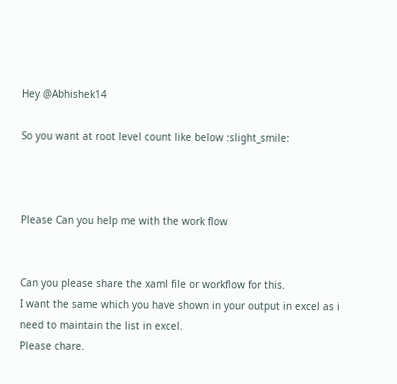Hey @Abhishek14

So you want at root level count like below :slight_smile:



Please Can you help me with the work flow


Can you please share the xaml file or workflow for this.
I want the same which you have shown in your output in excel as i need to maintain the list in excel.
Please chare.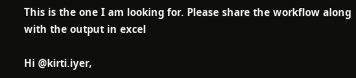This is the one I am looking for. Please share the workflow along with the output in excel

Hi @kirti.iyer,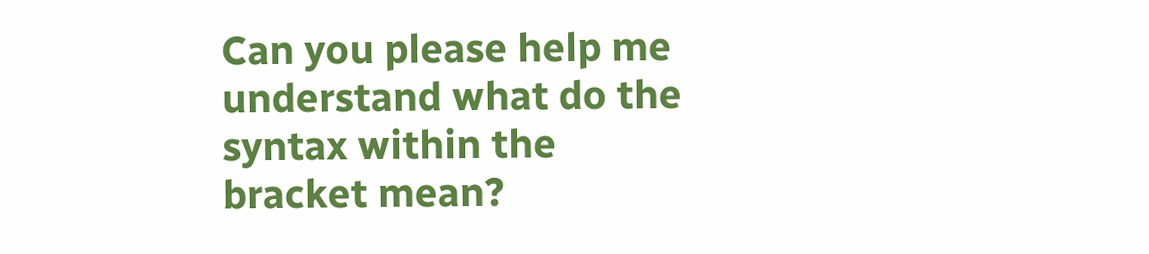Can you please help me understand what do the syntax within the bracket mean?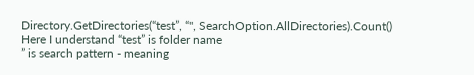Directory.GetDirectories(“test”, “", SearchOption.AllDirectories).Count()
Here I understand “test” is folder name
” is search pattern - meaning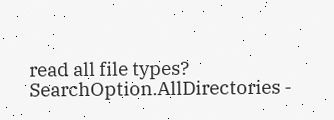read all file types?
SearchOption.AllDirectories -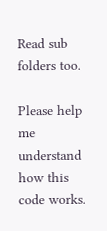Read sub folders too.

Please help me understand how this code works.